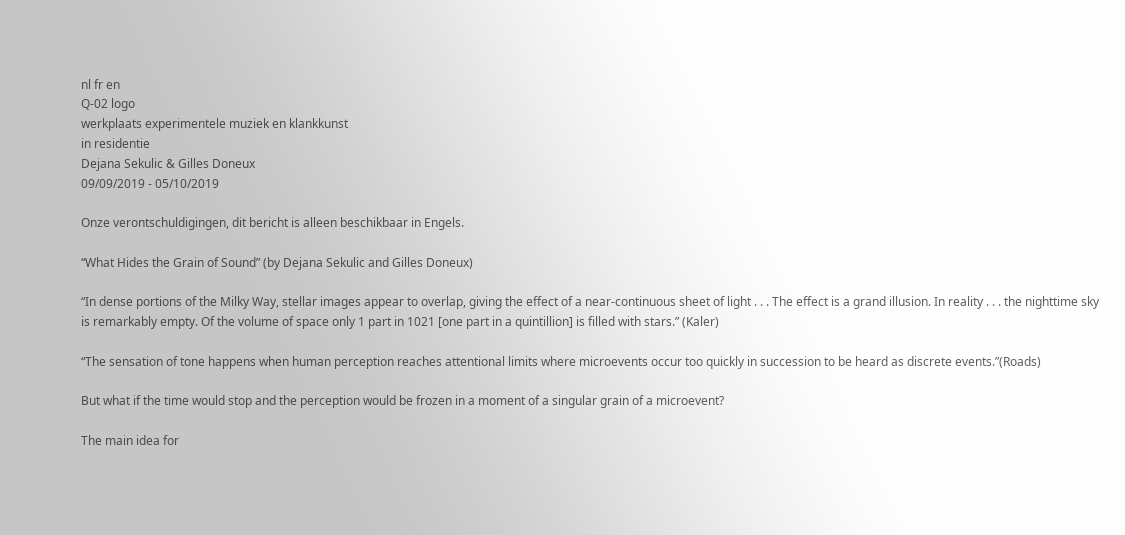nl fr en
Q-02 logo
werkplaats experimentele muziek en klankkunst
in residentie
Dejana Sekulic & Gilles Doneux
09/09/2019 - 05/10/2019

Onze verontschuldigingen, dit bericht is alleen beschikbaar in Engels.

“What Hides the Grain of Sound” (by Dejana Sekulic and Gilles Doneux)

“In dense portions of the Milky Way, stellar images appear to overlap, giving the effect of a near-continuous sheet of light . . . The effect is a grand illusion. In reality . . . the nighttime sky is remarkably empty. Of the volume of space only 1 part in 1021 [one part in a quintillion] is filled with stars.” (Kaler)

“The sensation of tone happens when human perception reaches attentional limits where microevents occur too quickly in succession to be heard as discrete events.”(Roads)

But what if the time would stop and the perception would be frozen in a moment of a singular grain of a microevent?

The main idea for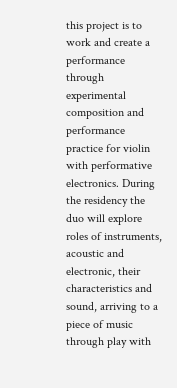this project is to work and create a performance through experimental composition and performance practice for violin with performative electronics. During the residency the duo will explore roles of instruments, acoustic and electronic, their characteristics and sound, arriving to a piece of music through play with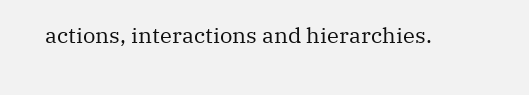actions, interactions and hierarchies.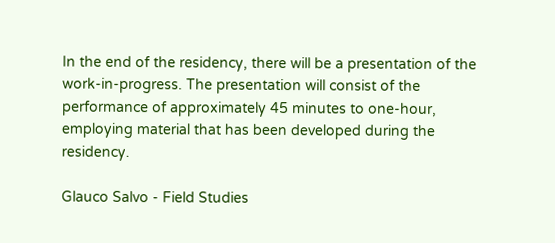In the end of the residency, there will be a presentation of the work-in-progress. The presentation will consist of the performance of approximately 45 minutes to one-hour, employing material that has been developed during the residency.

Glauco Salvo - Field Studies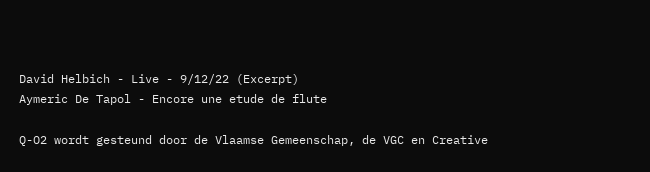David Helbich - Live - 9/12/22 (Excerpt)
Aymeric De Tapol - Encore une etude de flute

Q-O2 wordt gesteund door de Vlaamse Gemeenschap, de VGC en Creative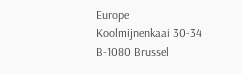Europe
Koolmijnenkaai 30-34
B-1080 Brussel